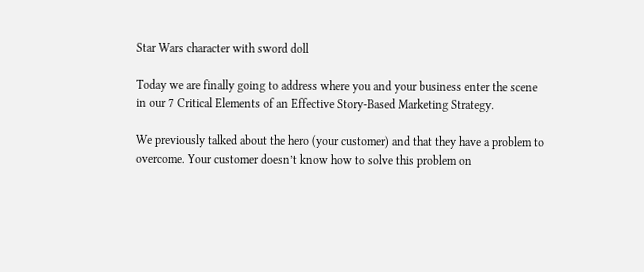Star Wars character with sword doll

Today we are finally going to address where you and your business enter the scene in our 7 Critical Elements of an Effective Story-Based Marketing Strategy.

We previously talked about the hero (your customer) and that they have a problem to overcome. Your customer doesn’t know how to solve this problem on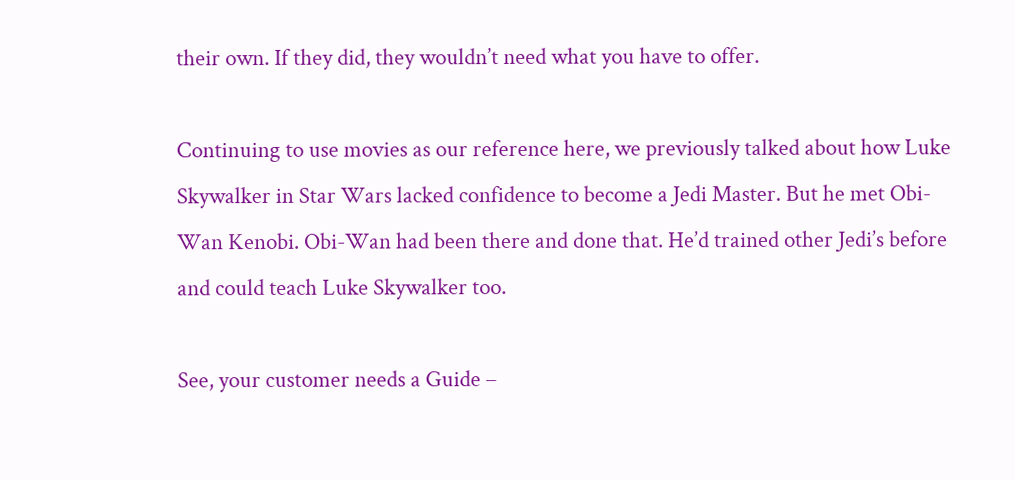their own. If they did, they wouldn’t need what you have to offer.

Continuing to use movies as our reference here, we previously talked about how Luke Skywalker in Star Wars lacked confidence to become a Jedi Master. But he met Obi-Wan Kenobi. Obi-Wan had been there and done that. He’d trained other Jedi’s before and could teach Luke Skywalker too.

See, your customer needs a Guide –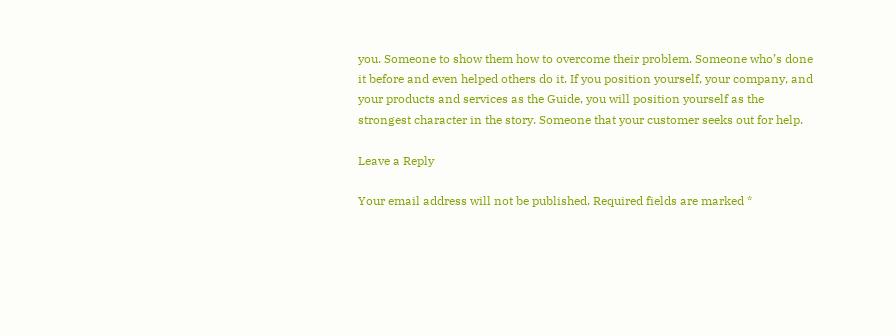you. Someone to show them how to overcome their problem. Someone who’s done it before and even helped others do it. If you position yourself, your company, and your products and services as the Guide, you will position yourself as the strongest character in the story. Someone that your customer seeks out for help.

Leave a Reply

Your email address will not be published. Required fields are marked *